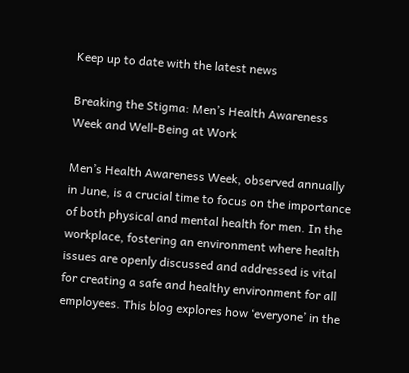Keep up to date with the latest news

Breaking the Stigma: Men’s Health Awareness Week and Well-Being at Work

Men’s Health Awareness Week, observed annually in June, is a crucial time to focus on the importance of both physical and mental health for men. In the workplace, fostering an environment where health issues are openly discussed and addressed is vital for creating a safe and healthy environment for all employees. This blog explores how ‘everyone’ in the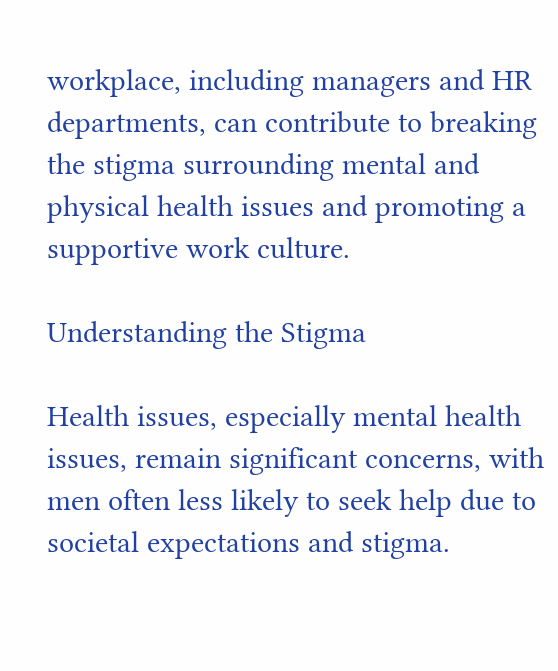workplace, including managers and HR departments, can contribute to breaking the stigma surrounding mental and physical health issues and promoting a supportive work culture.

Understanding the Stigma

Health issues, especially mental health issues, remain significant concerns, with men often less likely to seek help due to societal expectations and stigma.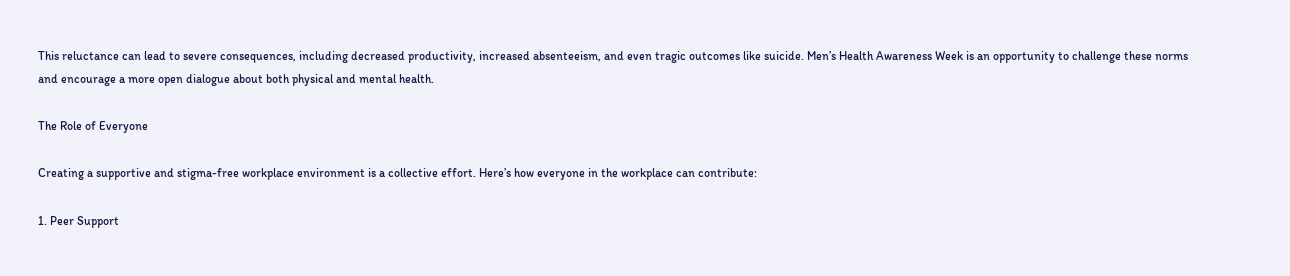This reluctance can lead to severe consequences, including decreased productivity, increased absenteeism, and even tragic outcomes like suicide. Men’s Health Awareness Week is an opportunity to challenge these norms and encourage a more open dialogue about both physical and mental health.

The Role of Everyone

Creating a supportive and stigma-free workplace environment is a collective effort. Here’s how everyone in the workplace can contribute:

1. Peer Support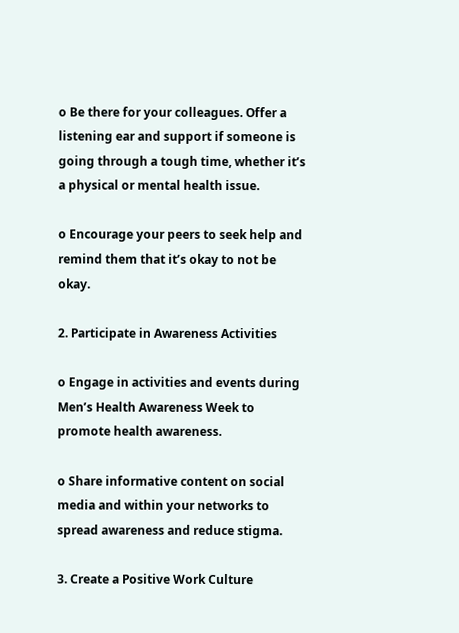o Be there for your colleagues. Offer a listening ear and support if someone is going through a tough time, whether it’s a physical or mental health issue.

o Encourage your peers to seek help and remind them that it’s okay to not be okay.

2. Participate in Awareness Activities

o Engage in activities and events during Men’s Health Awareness Week to promote health awareness.

o Share informative content on social media and within your networks to spread awareness and reduce stigma.

3. Create a Positive Work Culture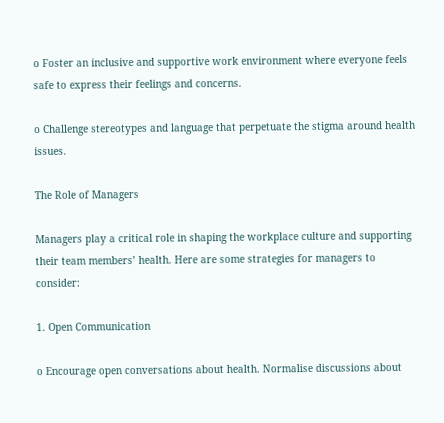o Foster an inclusive and supportive work environment where everyone feels safe to express their feelings and concerns.

o Challenge stereotypes and language that perpetuate the stigma around health issues.

The Role of Managers

Managers play a critical role in shaping the workplace culture and supporting their team members’ health. Here are some strategies for managers to consider:

1. Open Communication

o Encourage open conversations about health. Normalise discussions about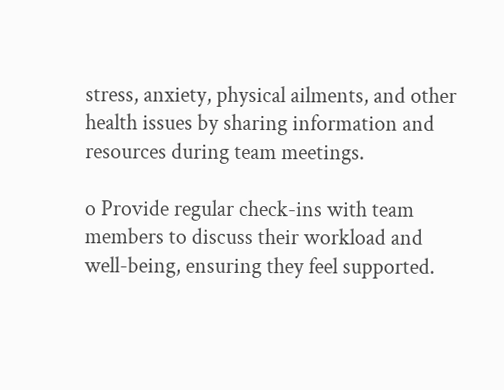stress, anxiety, physical ailments, and other health issues by sharing information and resources during team meetings.

o Provide regular check-ins with team members to discuss their workload and well-being, ensuring they feel supported.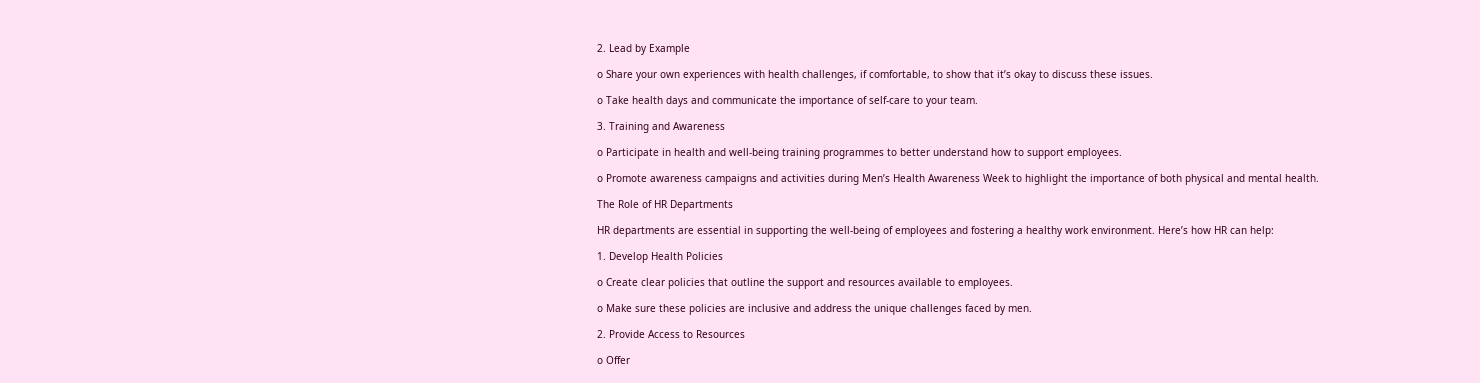2. Lead by Example

o Share your own experiences with health challenges, if comfortable, to show that it’s okay to discuss these issues.

o Take health days and communicate the importance of self-care to your team.

3. Training and Awareness

o Participate in health and well-being training programmes to better understand how to support employees.

o Promote awareness campaigns and activities during Men’s Health Awareness Week to highlight the importance of both physical and mental health.

The Role of HR Departments

HR departments are essential in supporting the well-being of employees and fostering a healthy work environment. Here’s how HR can help:

1. Develop Health Policies

o Create clear policies that outline the support and resources available to employees.

o Make sure these policies are inclusive and address the unique challenges faced by men.

2. Provide Access to Resources

o Offer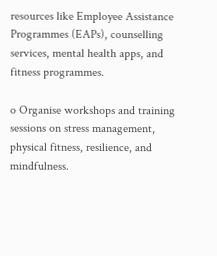resources like Employee Assistance Programmes (EAPs), counselling services, mental health apps, and fitness programmes.

o Organise workshops and training sessions on stress management, physical fitness, resilience, and mindfulness.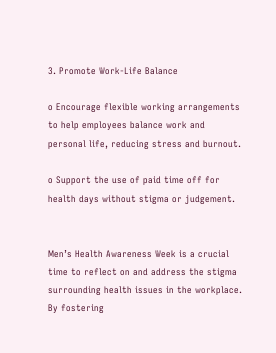3. Promote Work-Life Balance

o Encourage flexible working arrangements to help employees balance work and personal life, reducing stress and burnout.

o Support the use of paid time off for health days without stigma or judgement.


Men’s Health Awareness Week is a crucial time to reflect on and address the stigma surrounding health issues in the workplace. By fostering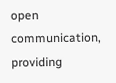open communication, providing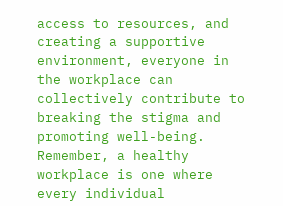access to resources, and creating a supportive environment, everyone in the workplace can collectively contribute to breaking the stigma and promoting well-being. Remember, a healthy workplace is one where every individual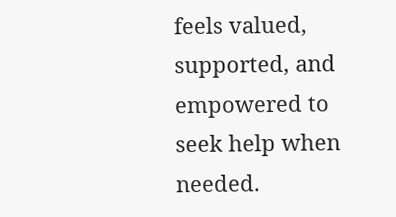feels valued, supported, and empowered to seek help when needed.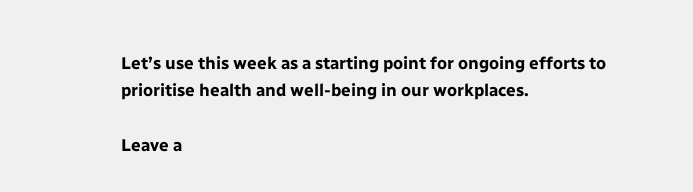Let’s use this week as a starting point for ongoing efforts to prioritise health and well-being in our workplaces.

Leave a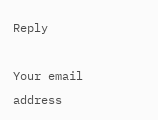Reply

Your email address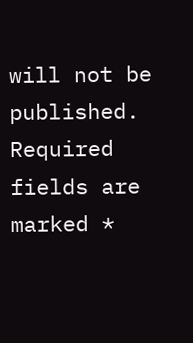will not be published. Required fields are marked *